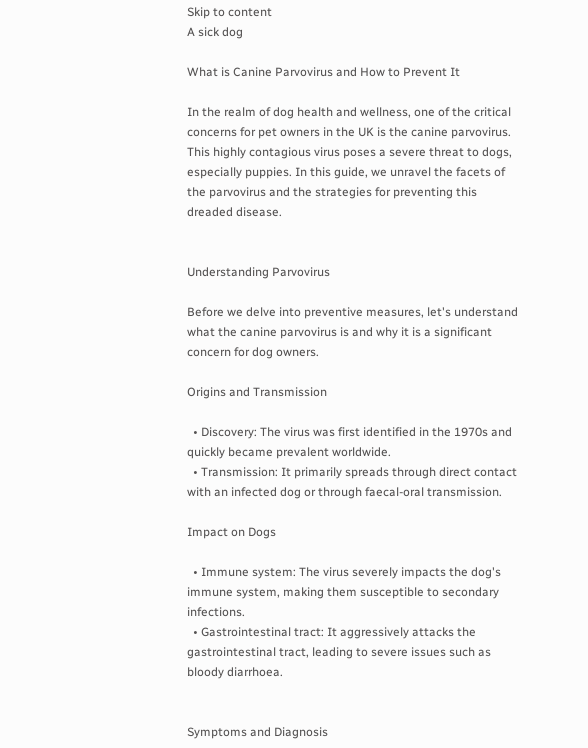Skip to content
A sick dog

What is Canine Parvovirus and How to Prevent It

In the realm of dog health and wellness, one of the critical concerns for pet owners in the UK is the canine parvovirus. This highly contagious virus poses a severe threat to dogs, especially puppies. In this guide, we unravel the facets of the parvovirus and the strategies for preventing this dreaded disease.


Understanding Parvovirus

Before we delve into preventive measures, let's understand what the canine parvovirus is and why it is a significant concern for dog owners.

Origins and Transmission

  • Discovery: The virus was first identified in the 1970s and quickly became prevalent worldwide.
  • Transmission: It primarily spreads through direct contact with an infected dog or through faecal-oral transmission.

Impact on Dogs

  • Immune system: The virus severely impacts the dog's immune system, making them susceptible to secondary infections.
  • Gastrointestinal tract: It aggressively attacks the gastrointestinal tract, leading to severe issues such as bloody diarrhoea.


Symptoms and Diagnosis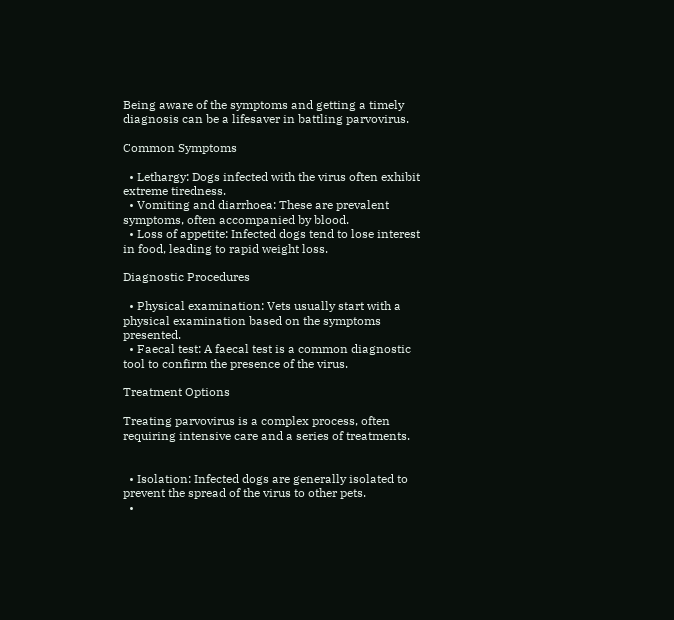Being aware of the symptoms and getting a timely diagnosis can be a lifesaver in battling parvovirus.

Common Symptoms

  • Lethargy: Dogs infected with the virus often exhibit extreme tiredness.
  • Vomiting and diarrhoea: These are prevalent symptoms, often accompanied by blood.
  • Loss of appetite: Infected dogs tend to lose interest in food, leading to rapid weight loss.

Diagnostic Procedures

  • Physical examination: Vets usually start with a physical examination based on the symptoms presented.
  • Faecal test: A faecal test is a common diagnostic tool to confirm the presence of the virus.

Treatment Options

Treating parvovirus is a complex process, often requiring intensive care and a series of treatments.


  • Isolation: Infected dogs are generally isolated to prevent the spread of the virus to other pets.
  •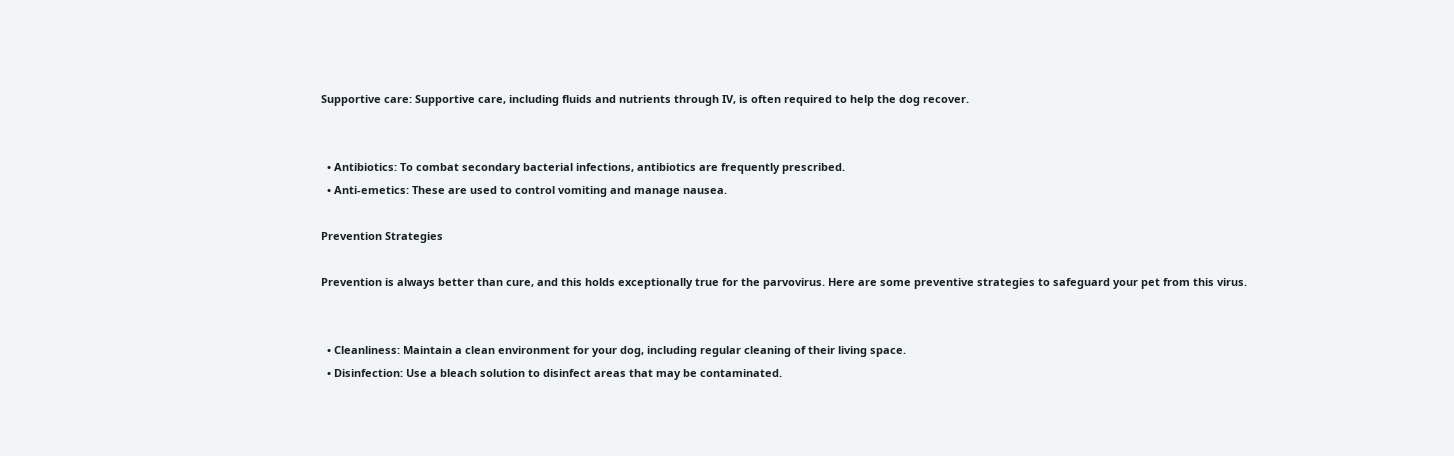Supportive care: Supportive care, including fluids and nutrients through IV, is often required to help the dog recover.


  • Antibiotics: To combat secondary bacterial infections, antibiotics are frequently prescribed.
  • Anti-emetics: These are used to control vomiting and manage nausea.

Prevention Strategies

Prevention is always better than cure, and this holds exceptionally true for the parvovirus. Here are some preventive strategies to safeguard your pet from this virus.


  • Cleanliness: Maintain a clean environment for your dog, including regular cleaning of their living space.
  • Disinfection: Use a bleach solution to disinfect areas that may be contaminated.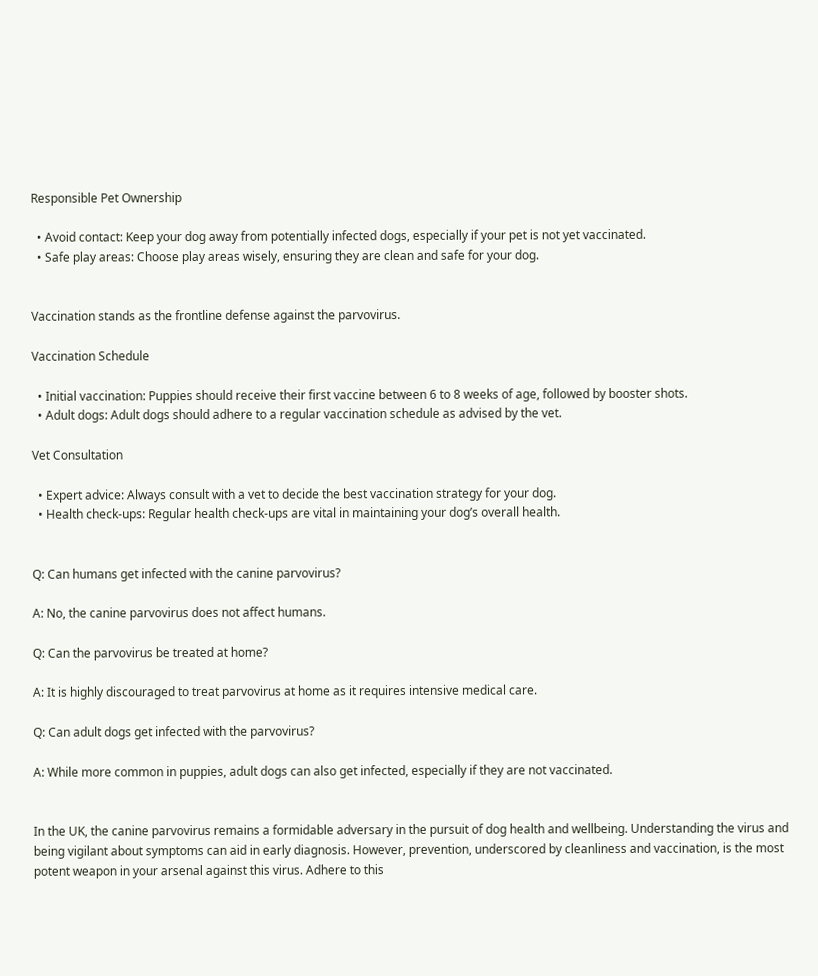Responsible Pet Ownership

  • Avoid contact: Keep your dog away from potentially infected dogs, especially if your pet is not yet vaccinated.
  • Safe play areas: Choose play areas wisely, ensuring they are clean and safe for your dog.


Vaccination stands as the frontline defense against the parvovirus.

Vaccination Schedule

  • Initial vaccination: Puppies should receive their first vaccine between 6 to 8 weeks of age, followed by booster shots.
  • Adult dogs: Adult dogs should adhere to a regular vaccination schedule as advised by the vet.

Vet Consultation

  • Expert advice: Always consult with a vet to decide the best vaccination strategy for your dog.
  • Health check-ups: Regular health check-ups are vital in maintaining your dog’s overall health.


Q: Can humans get infected with the canine parvovirus?

A: No, the canine parvovirus does not affect humans.

Q: Can the parvovirus be treated at home?

A: It is highly discouraged to treat parvovirus at home as it requires intensive medical care.

Q: Can adult dogs get infected with the parvovirus?

A: While more common in puppies, adult dogs can also get infected, especially if they are not vaccinated.


In the UK, the canine parvovirus remains a formidable adversary in the pursuit of dog health and wellbeing. Understanding the virus and being vigilant about symptoms can aid in early diagnosis. However, prevention, underscored by cleanliness and vaccination, is the most potent weapon in your arsenal against this virus. Adhere to this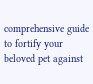comprehensive guide to fortify your beloved pet against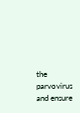the parvovirus and ensure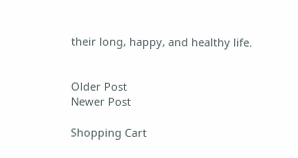their long, happy, and healthy life.


Older Post
Newer Post

Shopping Cart